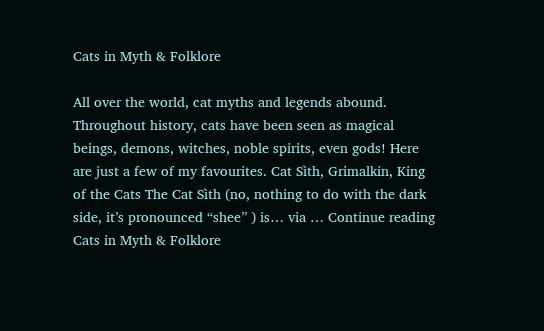Cats in Myth & Folklore

All over the world, cat myths and legends abound. Throughout history, cats have been seen as magical beings, demons, witches, noble spirits, even gods! Here are just a few of my favourites. Cat Sìth, Grimalkin, King of the Cats The Cat Sìth (no, nothing to do with the dark side, it’s pronounced “shee” ) is… via … Continue reading Cats in Myth & Folklore